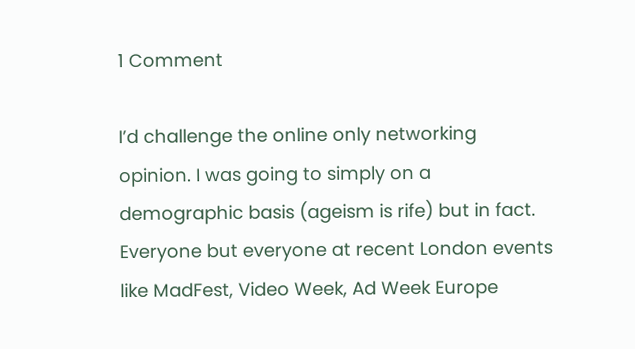1 Comment

I’d challenge the online only networking opinion. I was going to simply on a demographic basis (ageism is rife) but in fact. Everyone but everyone at recent London events like MadFest, Video Week, Ad Week Europe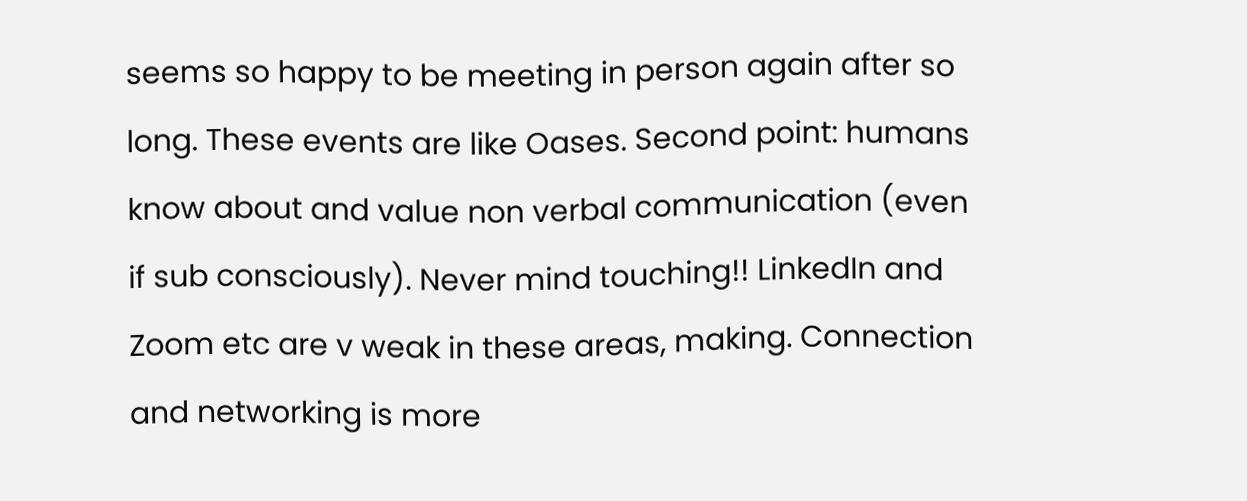seems so happy to be meeting in person again after so long. These events are like Oases. Second point: humans know about and value non verbal communication (even if sub consciously). Never mind touching!! LinkedIn and Zoom etc are v weak in these areas, making. Connection and networking is more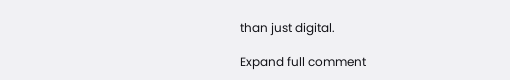than just digital.

Expand full comment